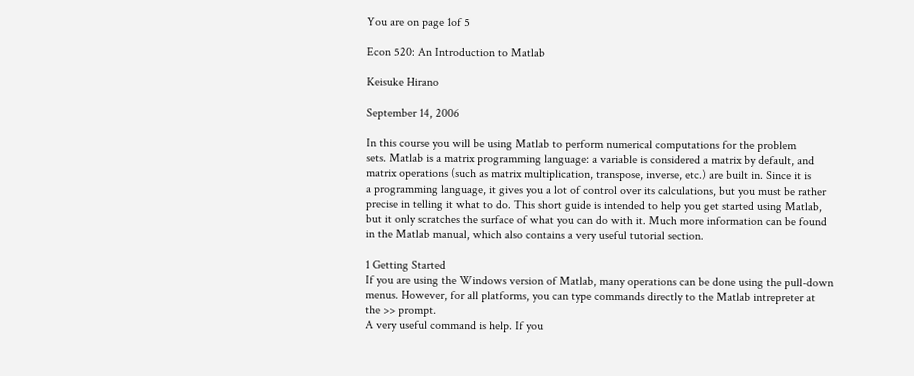You are on page 1of 5

Econ 520: An Introduction to Matlab

Keisuke Hirano

September 14, 2006

In this course you will be using Matlab to perform numerical computations for the problem
sets. Matlab is a matrix programming language: a variable is considered a matrix by default, and
matrix operations (such as matrix multiplication, transpose, inverse, etc.) are built in. Since it is
a programming language, it gives you a lot of control over its calculations, but you must be rather
precise in telling it what to do. This short guide is intended to help you get started using Matlab,
but it only scratches the surface of what you can do with it. Much more information can be found
in the Matlab manual, which also contains a very useful tutorial section.

1 Getting Started
If you are using the Windows version of Matlab, many operations can be done using the pull-down
menus. However, for all platforms, you can type commands directly to the Matlab intrepreter at
the >> prompt.
A very useful command is help. If you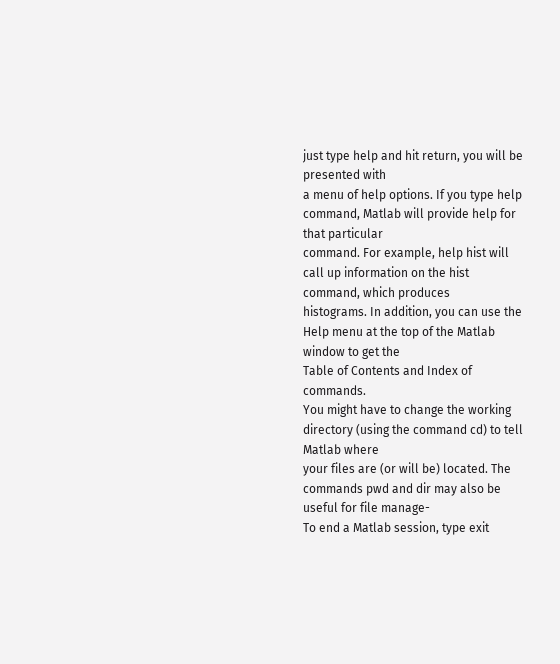just type help and hit return, you will be presented with
a menu of help options. If you type help command, Matlab will provide help for that particular
command. For example, help hist will call up information on the hist command, which produces
histograms. In addition, you can use the Help menu at the top of the Matlab window to get the
Table of Contents and Index of commands.
You might have to change the working directory (using the command cd) to tell Matlab where
your files are (or will be) located. The commands pwd and dir may also be useful for file manage-
To end a Matlab session, type exit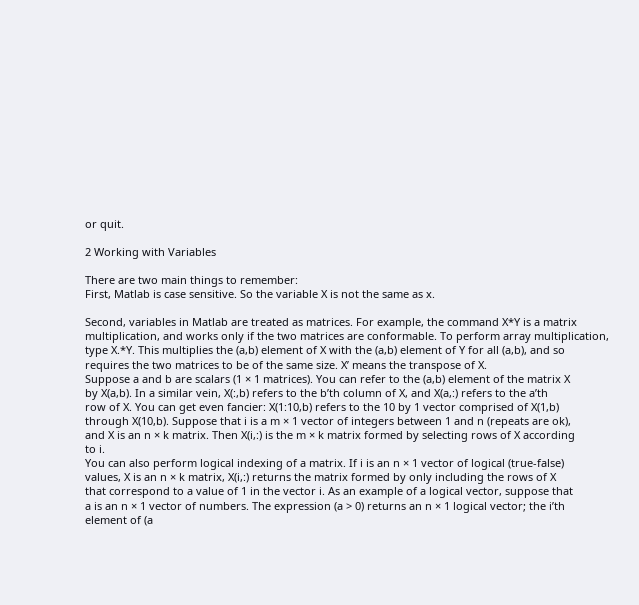or quit.

2 Working with Variables

There are two main things to remember:
First, Matlab is case sensitive. So the variable X is not the same as x.

Second, variables in Matlab are treated as matrices. For example, the command X*Y is a matrix
multiplication, and works only if the two matrices are conformable. To perform array multiplication,
type X.*Y. This multiplies the (a,b) element of X with the (a,b) element of Y for all (a,b), and so
requires the two matrices to be of the same size. X’ means the transpose of X.
Suppose a and b are scalars (1 × 1 matrices). You can refer to the (a,b) element of the matrix X
by X(a,b). In a similar vein, X(:,b) refers to the b’th column of X, and X(a,:) refers to the a’th
row of X. You can get even fancier: X(1:10,b) refers to the 10 by 1 vector comprised of X(1,b)
through X(10,b). Suppose that i is a m × 1 vector of integers between 1 and n (repeats are ok),
and X is an n × k matrix. Then X(i,:) is the m × k matrix formed by selecting rows of X according
to i.
You can also perform logical indexing of a matrix. If i is an n × 1 vector of logical (true-false)
values, X is an n × k matrix, X(i,:) returns the matrix formed by only including the rows of X
that correspond to a value of 1 in the vector i. As an example of a logical vector, suppose that
a is an n × 1 vector of numbers. The expression (a > 0) returns an n × 1 logical vector; the i’th
element of (a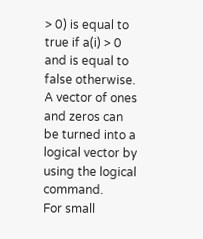> 0) is equal to true if a(i) > 0 and is equal to false otherwise. A vector of ones
and zeros can be turned into a logical vector by using the logical command.
For small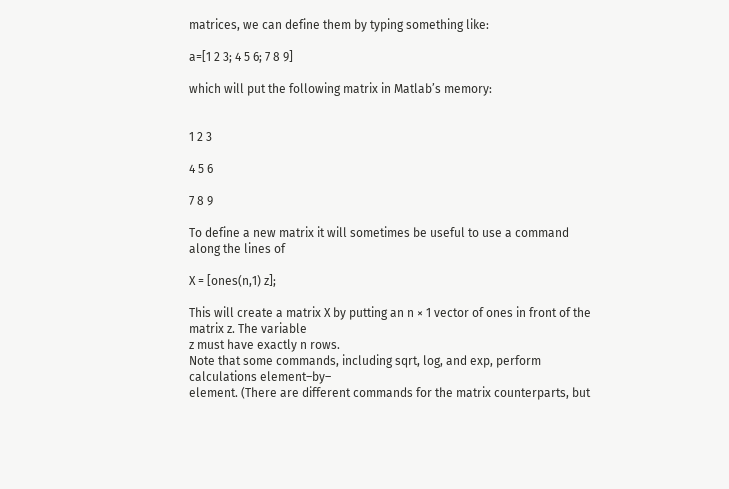matrices, we can define them by typing something like:

a=[1 2 3; 4 5 6; 7 8 9]

which will put the following matrix in Matlab’s memory:


1 2 3

4 5 6

7 8 9

To define a new matrix it will sometimes be useful to use a command along the lines of

X = [ones(n,1) z];

This will create a matrix X by putting an n × 1 vector of ones in front of the matrix z. The variable
z must have exactly n rows.
Note that some commands, including sqrt, log, and exp, perform calculations element–by–
element. (There are different commands for the matrix counterparts, but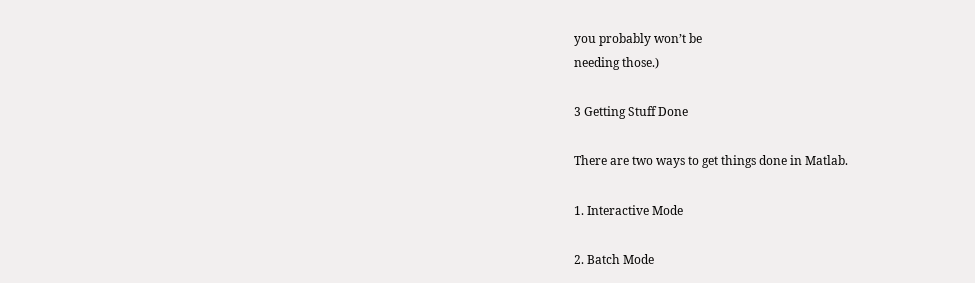you probably won’t be
needing those.)

3 Getting Stuff Done

There are two ways to get things done in Matlab.

1. Interactive Mode

2. Batch Mode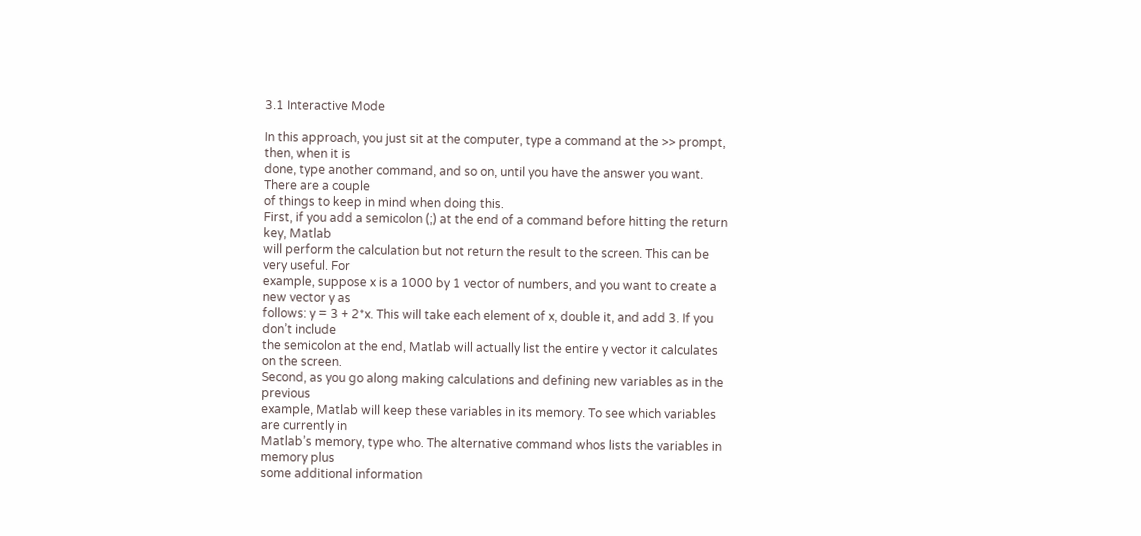3.1 Interactive Mode

In this approach, you just sit at the computer, type a command at the >> prompt, then, when it is
done, type another command, and so on, until you have the answer you want. There are a couple
of things to keep in mind when doing this.
First, if you add a semicolon (;) at the end of a command before hitting the return key, Matlab
will perform the calculation but not return the result to the screen. This can be very useful. For
example, suppose x is a 1000 by 1 vector of numbers, and you want to create a new vector y as
follows: y = 3 + 2*x. This will take each element of x, double it, and add 3. If you don’t include
the semicolon at the end, Matlab will actually list the entire y vector it calculates on the screen.
Second, as you go along making calculations and defining new variables as in the previous
example, Matlab will keep these variables in its memory. To see which variables are currently in
Matlab’s memory, type who. The alternative command whos lists the variables in memory plus
some additional information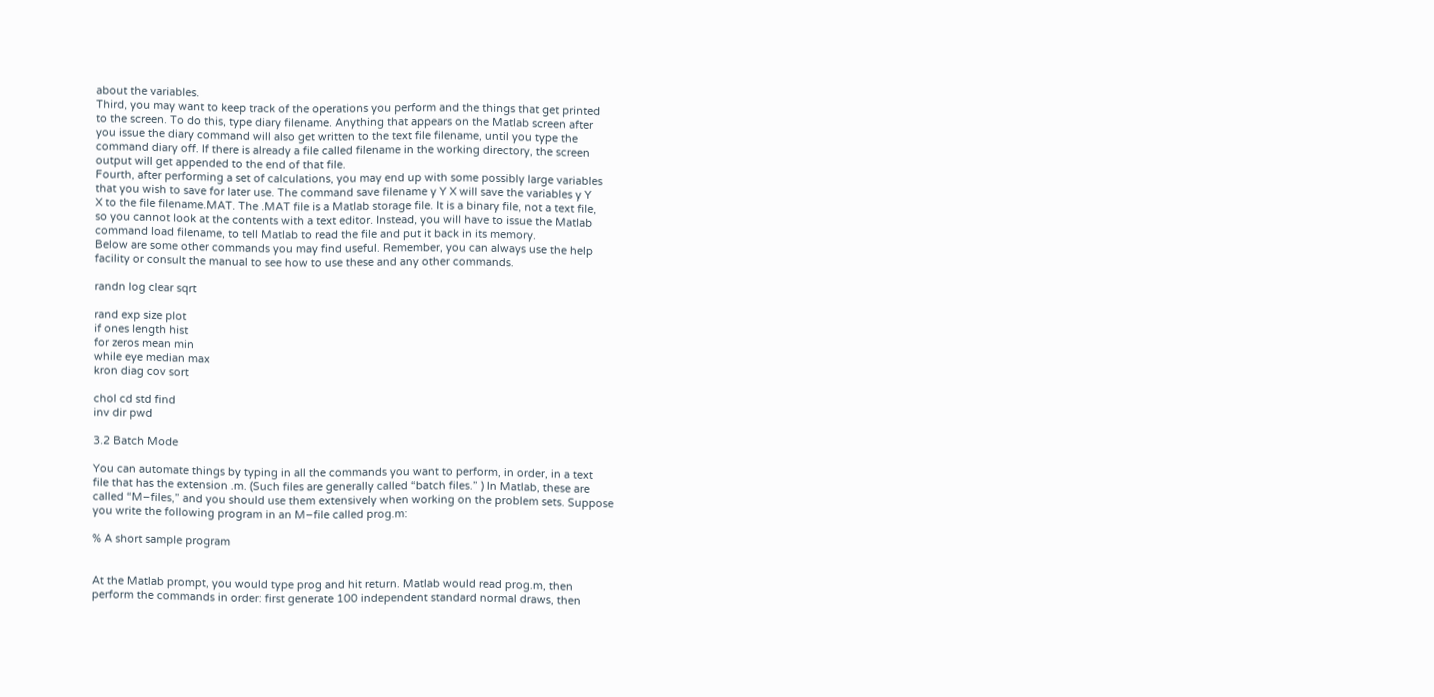about the variables.
Third, you may want to keep track of the operations you perform and the things that get printed
to the screen. To do this, type diary filename. Anything that appears on the Matlab screen after
you issue the diary command will also get written to the text file filename, until you type the
command diary off. If there is already a file called filename in the working directory, the screen
output will get appended to the end of that file.
Fourth, after performing a set of calculations, you may end up with some possibly large variables
that you wish to save for later use. The command save filename y Y X will save the variables y Y
X to the file filename.MAT. The .MAT file is a Matlab storage file. It is a binary file, not a text file,
so you cannot look at the contents with a text editor. Instead, you will have to issue the Matlab
command load filename, to tell Matlab to read the file and put it back in its memory.
Below are some other commands you may find useful. Remember, you can always use the help
facility or consult the manual to see how to use these and any other commands.

randn log clear sqrt

rand exp size plot
if ones length hist
for zeros mean min
while eye median max
kron diag cov sort

chol cd std find
inv dir pwd

3.2 Batch Mode

You can automate things by typing in all the commands you want to perform, in order, in a text
file that has the extension .m. (Such files are generally called “batch files.” ) In Matlab, these are
called “M–files,” and you should use them extensively when working on the problem sets. Suppose
you write the following program in an M–file called prog.m:

% A short sample program


At the Matlab prompt, you would type prog and hit return. Matlab would read prog.m, then
perform the commands in order: first generate 100 independent standard normal draws, then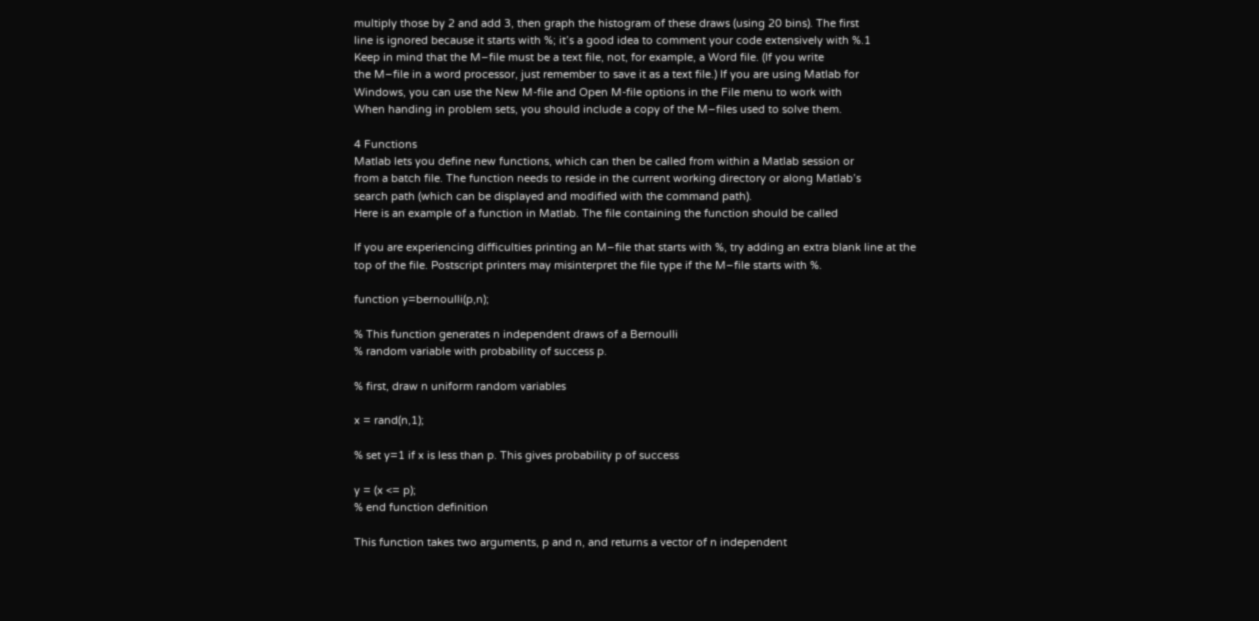multiply those by 2 and add 3, then graph the histogram of these draws (using 20 bins). The first
line is ignored because it starts with %; it’s a good idea to comment your code extensively with %.1
Keep in mind that the M–file must be a text file, not, for example, a Word file. (If you write
the M–file in a word processor, just remember to save it as a text file.) If you are using Matlab for
Windows, you can use the New M-file and Open M-file options in the File menu to work with
When handing in problem sets, you should include a copy of the M–files used to solve them.

4 Functions
Matlab lets you define new functions, which can then be called from within a Matlab session or
from a batch file. The function needs to reside in the current working directory or along Matlab’s
search path (which can be displayed and modified with the command path).
Here is an example of a function in Matlab. The file containing the function should be called

If you are experiencing difficulties printing an M–file that starts with %, try adding an extra blank line at the
top of the file. Postscript printers may misinterpret the file type if the M–file starts with %.

function y=bernoulli(p,n);

% This function generates n independent draws of a Bernoulli
% random variable with probability of success p.

% first, draw n uniform random variables

x = rand(n,1);

% set y=1 if x is less than p. This gives probability p of success

y = (x <= p);
% end function definition

This function takes two arguments, p and n, and returns a vector of n independent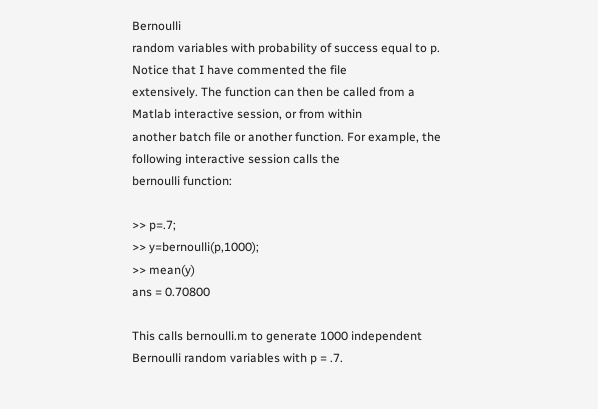Bernoulli
random variables with probability of success equal to p. Notice that I have commented the file
extensively. The function can then be called from a Matlab interactive session, or from within
another batch file or another function. For example, the following interactive session calls the
bernoulli function:

>> p=.7;
>> y=bernoulli(p,1000);
>> mean(y)
ans = 0.70800

This calls bernoulli.m to generate 1000 independent Bernoulli random variables with p = .7.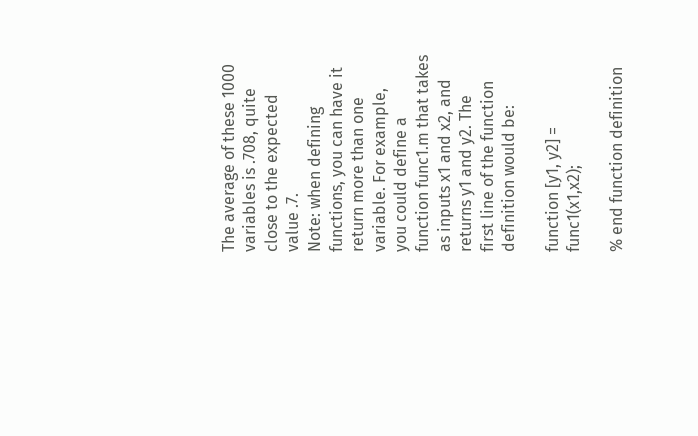The average of these 1000 variables is .708, quite close to the expected value .7.
Note: when defining functions, you can have it return more than one variable. For example,
you could define a function func1.m that takes as inputs x1 and x2, and returns y1 and y2. The
first line of the function definition would be:

function [y1, y2] = func1(x1,x2);

% end function definition